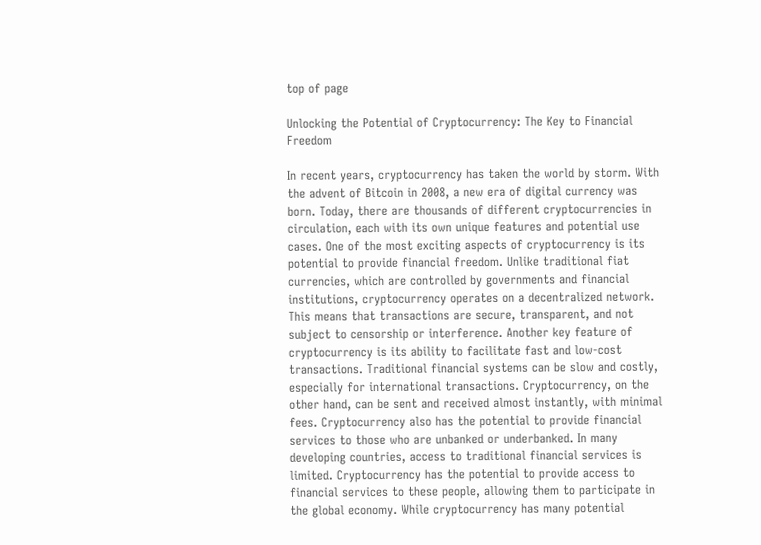top of page

Unlocking the Potential of Cryptocurrency: The Key to Financial Freedom

In recent years, cryptocurrency has taken the world by storm. With the advent of Bitcoin in 2008, a new era of digital currency was born. Today, there are thousands of different cryptocurrencies in circulation, each with its own unique features and potential use cases. One of the most exciting aspects of cryptocurrency is its potential to provide financial freedom. Unlike traditional fiat currencies, which are controlled by governments and financial institutions, cryptocurrency operates on a decentralized network. This means that transactions are secure, transparent, and not subject to censorship or interference. Another key feature of cryptocurrency is its ability to facilitate fast and low-cost transactions. Traditional financial systems can be slow and costly, especially for international transactions. Cryptocurrency, on the other hand, can be sent and received almost instantly, with minimal fees. Cryptocurrency also has the potential to provide financial services to those who are unbanked or underbanked. In many developing countries, access to traditional financial services is limited. Cryptocurrency has the potential to provide access to financial services to these people, allowing them to participate in the global economy. While cryptocurrency has many potential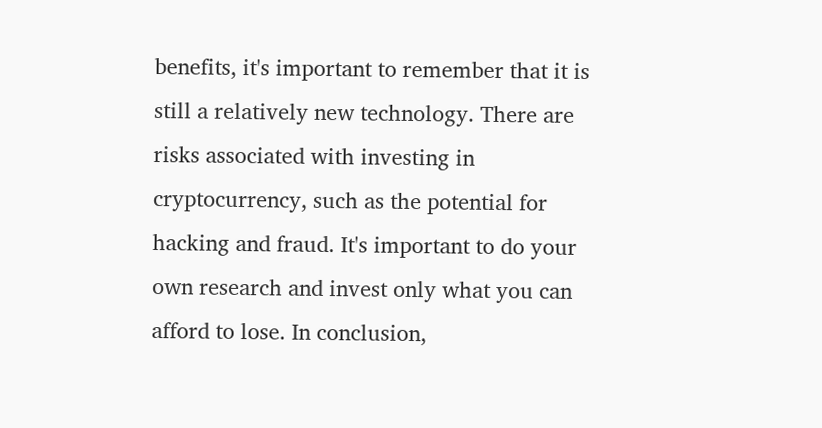benefits, it's important to remember that it is still a relatively new technology. There are risks associated with investing in cryptocurrency, such as the potential for hacking and fraud. It's important to do your own research and invest only what you can afford to lose. In conclusion,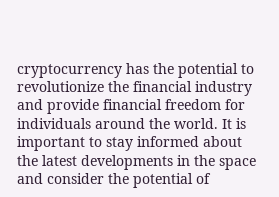cryptocurrency has the potential to revolutionize the financial industry and provide financial freedom for individuals around the world. It is important to stay informed about the latest developments in the space and consider the potential of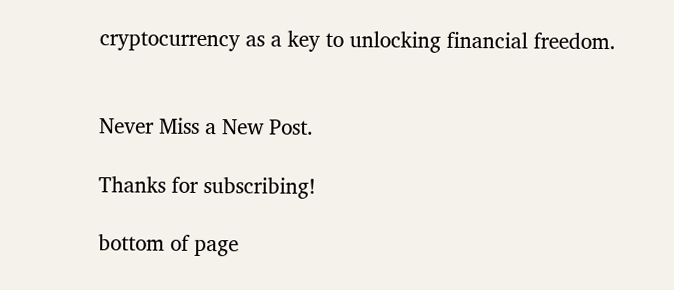cryptocurrency as a key to unlocking financial freedom.


Never Miss a New Post.

Thanks for subscribing!

bottom of page